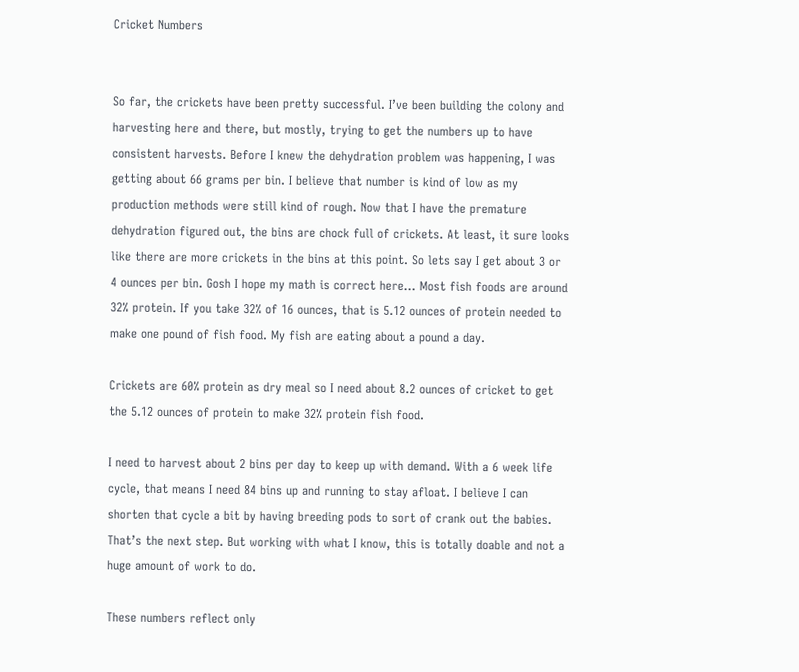Cricket Numbers


So far, the crickets have been pretty successful. I’ve been building the colony and harvesting here and there, but mostly, trying to get the numbers up to have consistent harvests. Before I knew the dehydration problem was happening, I was getting about 66 grams per bin. I believe that number is kind of low as my production methods were still kind of rough. Now that I have the premature dehydration figured out, the bins are chock full of crickets. At least, it sure looks like there are more crickets in the bins at this point. So lets say I get about 3 or 4 ounces per bin. Gosh I hope my math is correct here… Most fish foods are around 32% protein. If you take 32% of 16 ounces, that is 5.12 ounces of protein needed to make one pound of fish food. My fish are eating about a pound a day.

Crickets are 60% protein as dry meal so I need about 8.2 ounces of cricket to get the 5.12 ounces of protein to make 32% protein fish food.

I need to harvest about 2 bins per day to keep up with demand. With a 6 week life cycle, that means I need 84 bins up and running to stay afloat. I believe I can shorten that cycle a bit by having breeding pods to sort of crank out the babies. That’s the next step. But working with what I know, this is totally doable and not a huge amount of work to do.

These numbers reflect only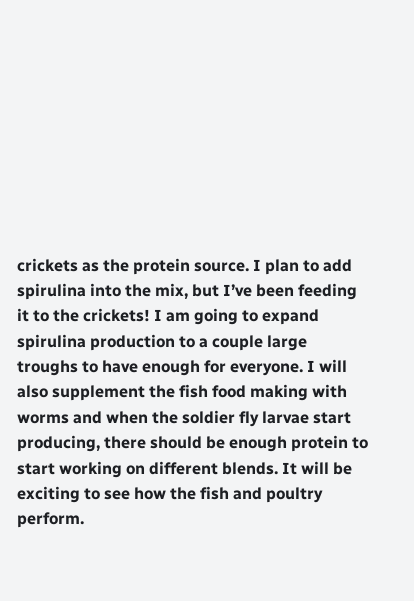crickets as the protein source. I plan to add spirulina into the mix, but I’ve been feeding it to the crickets! I am going to expand spirulina production to a couple large troughs to have enough for everyone. I will also supplement the fish food making with worms and when the soldier fly larvae start producing, there should be enough protein to start working on different blends. It will be exciting to see how the fish and poultry perform.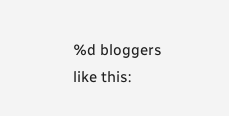%d bloggers like this: